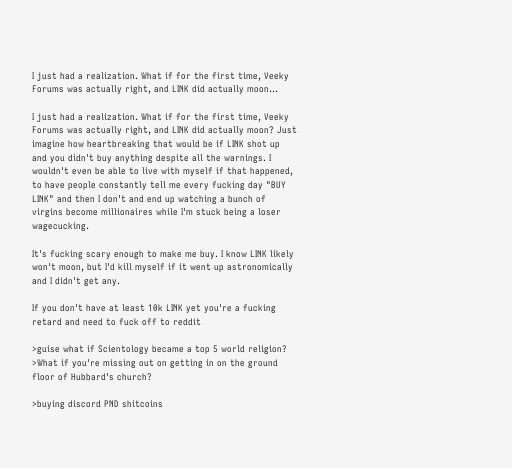I just had a realization. What if for the first time, Veeky Forums was actually right, and LINK did actually moon...

I just had a realization. What if for the first time, Veeky Forums was actually right, and LINK did actually moon? Just imagine how heartbreaking that would be if LINK shot up and you didn't buy anything despite all the warnings. I wouldn't even be able to live with myself if that happened, to have people constantly tell me every fucking day "BUY LINK" and then I don't and end up watching a bunch of virgins become millionaires while I'm stuck being a loser wagecucking.

It's fucking scary enough to make me buy. I know LINK likely won't moon, but I'd kill myself if it went up astronomically and I didn't get any.

If you don't have at least 10k LINK yet you're a fucking retard and need to fuck off to reddit

>guise what if Scientology became a top 5 world religion?
>What if you're missing out on getting in on the ground floor of Hubbard's church?

>buying discord PND shitcoins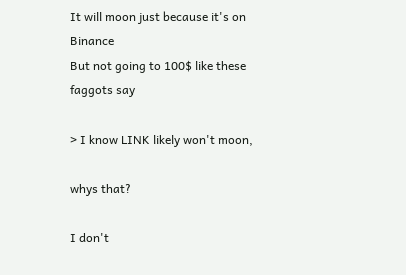It will moon just because it's on Binance
But not going to 100$ like these faggots say

> I know LINK likely won't moon,

whys that?

I don't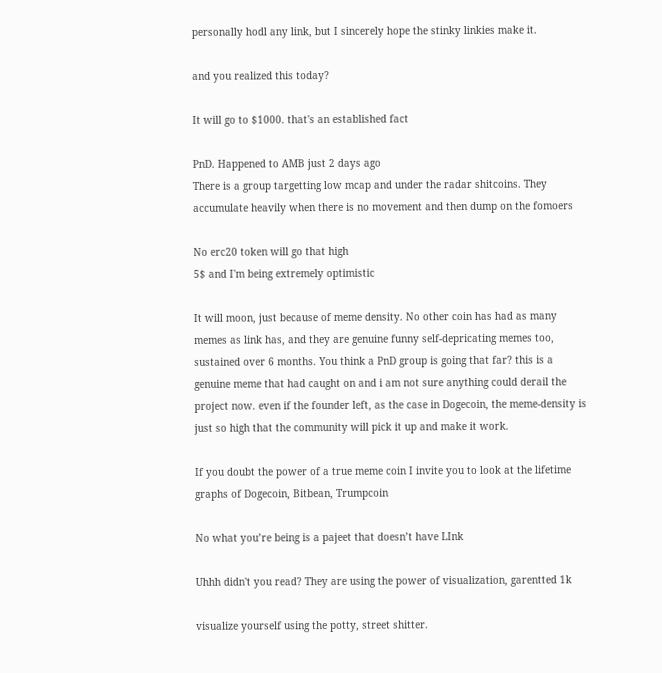personally hodl any link, but I sincerely hope the stinky linkies make it.

and you realized this today?

It will go to $1000. that's an established fact

PnD. Happened to AMB just 2 days ago
There is a group targetting low mcap and under the radar shitcoins. They accumulate heavily when there is no movement and then dump on the fomoers

No erc20 token will go that high
5$ and I'm being extremely optimistic

It will moon, just because of meme density. No other coin has had as many memes as link has, and they are genuine funny self-depricating memes too, sustained over 6 months. You think a PnD group is going that far? this is a genuine meme that had caught on and i am not sure anything could derail the project now. even if the founder left, as the case in Dogecoin, the meme-density is just so high that the community will pick it up and make it work.

If you doubt the power of a true meme coin I invite you to look at the lifetime graphs of Dogecoin, Bitbean, Trumpcoin

No what you’re being is a pajeet that doesn’t have LInk

Uhhh didn't you read? They are using the power of visualization, garentted 1k

visualize yourself using the potty, street shitter.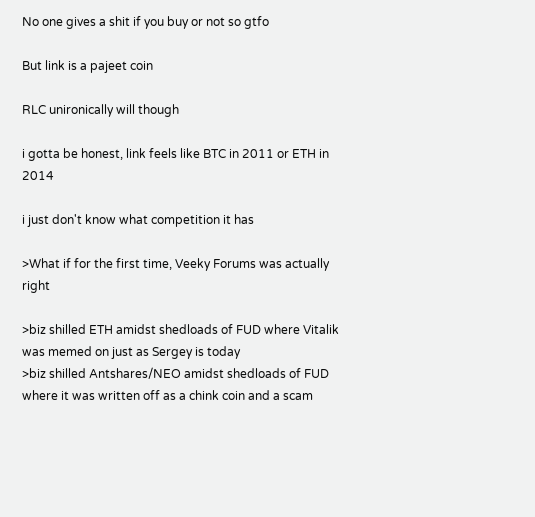No one gives a shit if you buy or not so gtfo

But link is a pajeet coin

RLC unironically will though

i gotta be honest, link feels like BTC in 2011 or ETH in 2014

i just don't know what competition it has

>What if for the first time, Veeky Forums was actually right

>biz shilled ETH amidst shedloads of FUD where Vitalik was memed on just as Sergey is today
>biz shilled Antshares/NEO amidst shedloads of FUD where it was written off as a chink coin and a scam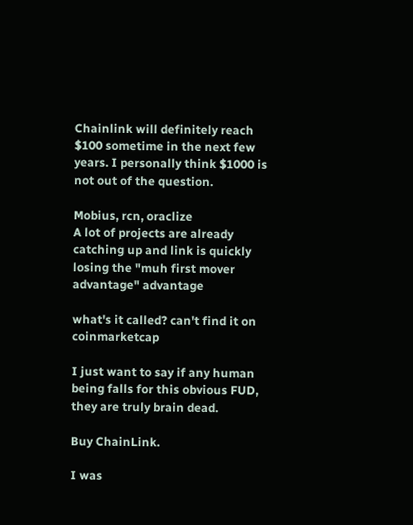Chainlink will definitely reach $100 sometime in the next few years. I personally think $1000 is not out of the question.

Mobius, rcn, oraclize
A lot of projects are already catching up and link is quickly losing the "muh first mover advantage" advantage

what's it called? can't find it on coinmarketcap

I just want to say if any human being falls for this obvious FUD, they are truly brain dead.

Buy ChainLink.

I was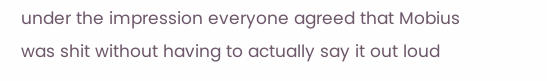under the impression everyone agreed that Mobius was shit without having to actually say it out loud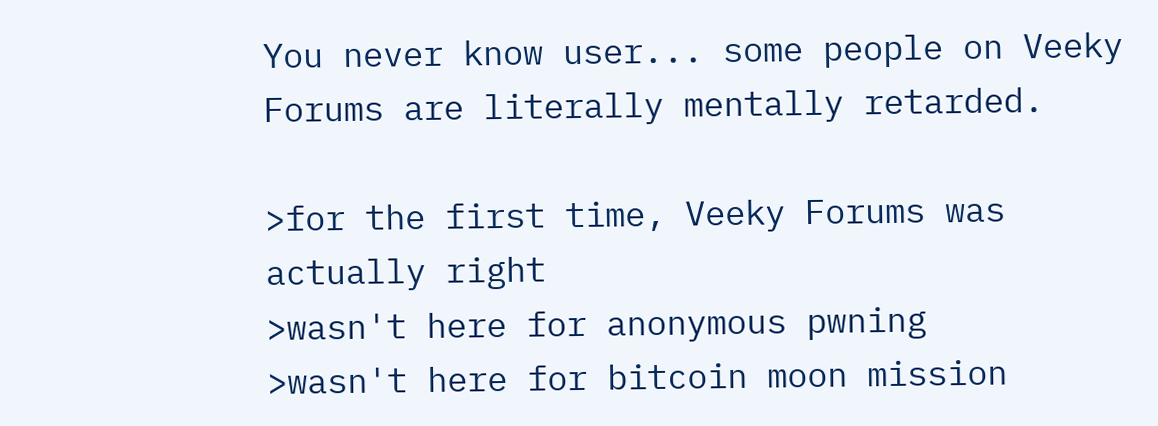You never know user... some people on Veeky Forums are literally mentally retarded.

>for the first time, Veeky Forums was actually right
>wasn't here for anonymous pwning
>wasn't here for bitcoin moon mission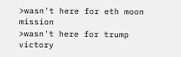>wasn't here for eth moon mission
>wasn't here for trump victory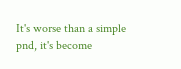It's worse than a simple pnd, it's become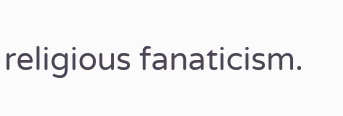religious fanaticism.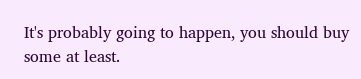It's probably going to happen, you should buy some at least.